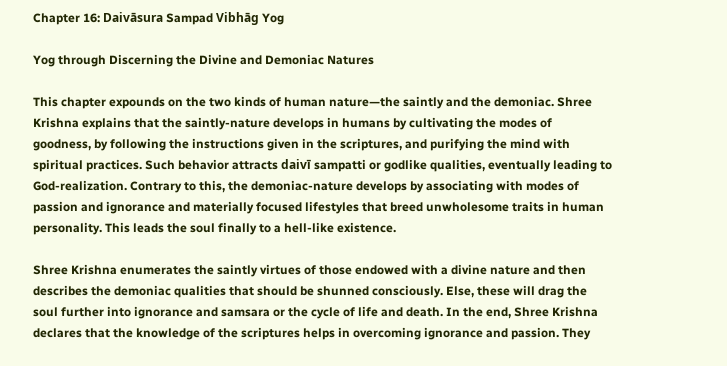Chapter 16: Daivāsura Sampad Vibhāg Yog

Yog through Discerning the Divine and Demoniac Natures

This chapter expounds on the two kinds of human nature—the saintly and the demoniac. Shree Krishna explains that the saintly-nature develops in humans by cultivating the modes of goodness, by following the instructions given in the scriptures, and purifying the mind with spiritual practices. Such behavior attracts daivī sampatti or godlike qualities, eventually leading to God-realization. Contrary to this, the demoniac-nature develops by associating with modes of passion and ignorance and materially focused lifestyles that breed unwholesome traits in human personality. This leads the soul finally to a hell-like existence.

Shree Krishna enumerates the saintly virtues of those endowed with a divine nature and then describes the demoniac qualities that should be shunned consciously. Else, these will drag the soul further into ignorance and samsara or the cycle of life and death. In the end, Shree Krishna declares that the knowledge of the scriptures helps in overcoming ignorance and passion. They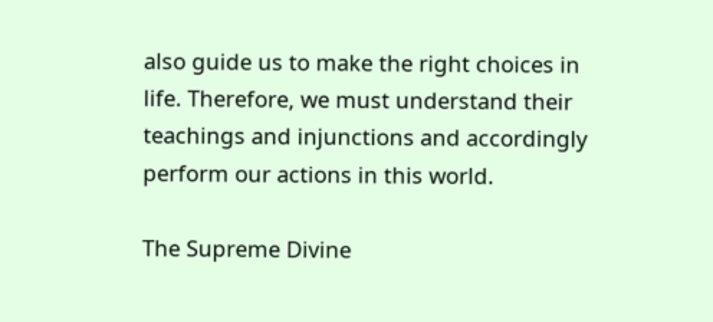also guide us to make the right choices in life. Therefore, we must understand their teachings and injunctions and accordingly perform our actions in this world.

The Supreme Divine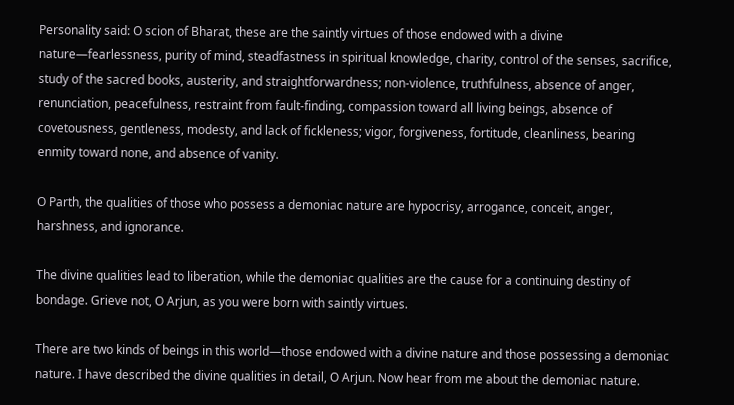Personality said: O scion of Bharat, these are the saintly virtues of those endowed with a divine nature—fearlessness, purity of mind, steadfastness in spiritual knowledge, charity, control of the senses, sacrifice, study of the sacred books, austerity, and straightforwardness; non-violence, truthfulness, absence of anger, renunciation, peacefulness, restraint from fault-finding, compassion toward all living beings, absence of covetousness, gentleness, modesty, and lack of fickleness; vigor, forgiveness, fortitude, cleanliness, bearing enmity toward none, and absence of vanity.

O Parth, the qualities of those who possess a demoniac nature are hypocrisy, arrogance, conceit, anger, harshness, and ignorance.

The divine qualities lead to liberation, while the demoniac qualities are the cause for a continuing destiny of bondage. Grieve not, O Arjun, as you were born with saintly virtues.

There are two kinds of beings in this world—those endowed with a divine nature and those possessing a demoniac nature. I have described the divine qualities in detail, O Arjun. Now hear from me about the demoniac nature.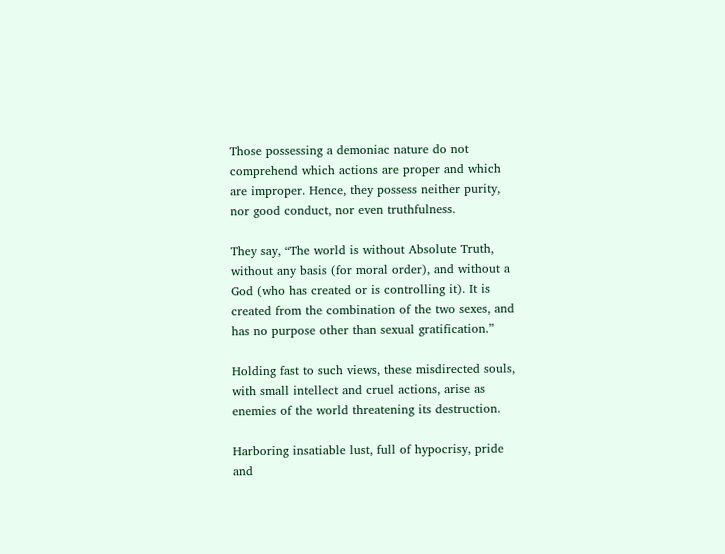Those possessing a demoniac nature do not comprehend which actions are proper and which are improper. Hence, they possess neither purity, nor good conduct, nor even truthfulness.

They say, “The world is without Absolute Truth, without any basis (for moral order), and without a God (who has created or is controlling it). It is created from the combination of the two sexes, and has no purpose other than sexual gratification.”

Holding fast to such views, these misdirected souls, with small intellect and cruel actions, arise as enemies of the world threatening its destruction.

Harboring insatiable lust, full of hypocrisy, pride and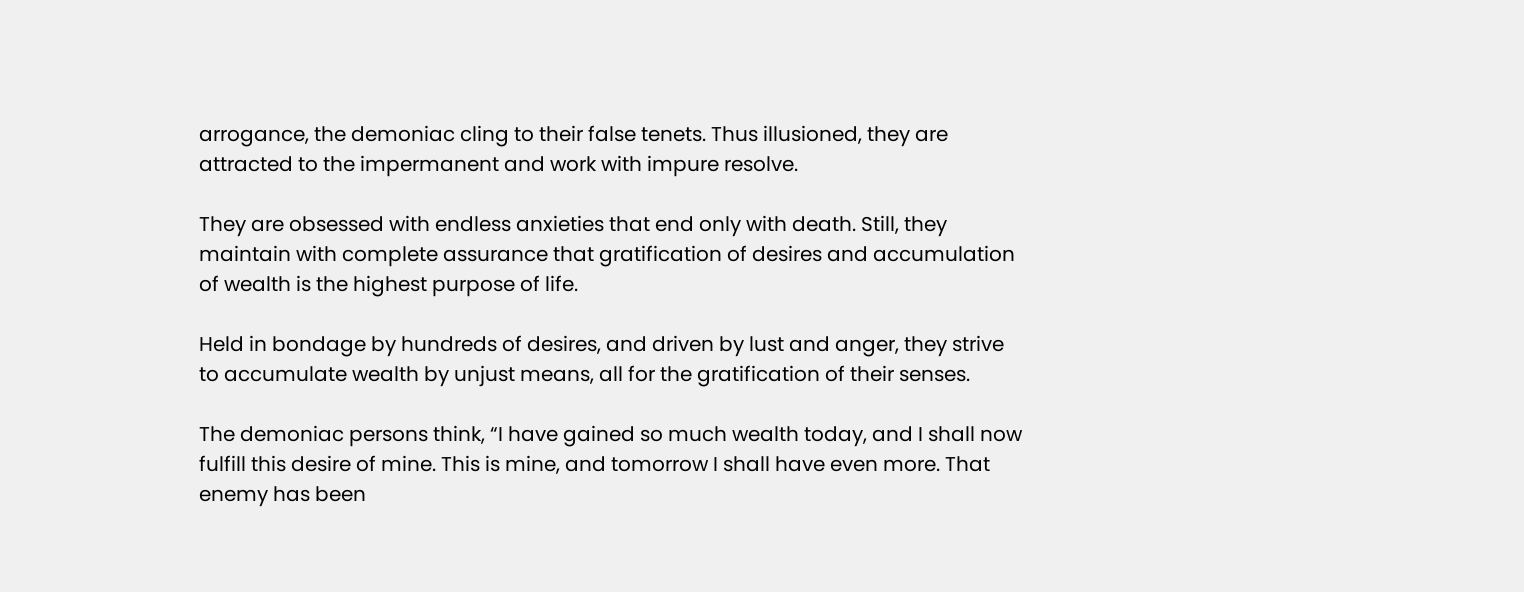arrogance, the demoniac cling to their false tenets. Thus illusioned, they are attracted to the impermanent and work with impure resolve.

They are obsessed with endless anxieties that end only with death. Still, they maintain with complete assurance that gratification of desires and accumulation of wealth is the highest purpose of life.

Held in bondage by hundreds of desires, and driven by lust and anger, they strive to accumulate wealth by unjust means, all for the gratification of their senses.

The demoniac persons think, “I have gained so much wealth today, and I shall now fulfill this desire of mine. This is mine, and tomorrow I shall have even more. That enemy has been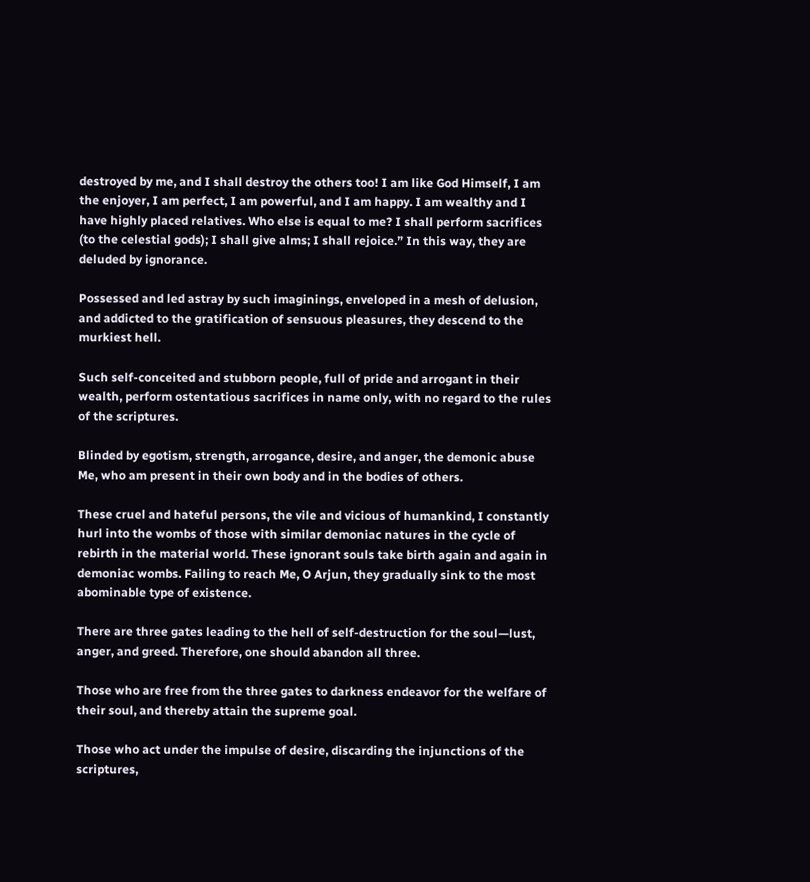destroyed by me, and I shall destroy the others too! I am like God Himself, I am the enjoyer, I am perfect, I am powerful, and I am happy. I am wealthy and I have highly placed relatives. Who else is equal to me? I shall perform sacrifices (to the celestial gods); I shall give alms; I shall rejoice.” In this way, they are deluded by ignorance.

Possessed and led astray by such imaginings, enveloped in a mesh of delusion, and addicted to the gratification of sensuous pleasures, they descend to the murkiest hell.

Such self-conceited and stubborn people, full of pride and arrogant in their wealth, perform ostentatious sacrifices in name only, with no regard to the rules of the scriptures.

Blinded by egotism, strength, arrogance, desire, and anger, the demonic abuse Me, who am present in their own body and in the bodies of others.

These cruel and hateful persons, the vile and vicious of humankind, I constantly hurl into the wombs of those with similar demoniac natures in the cycle of rebirth in the material world. These ignorant souls take birth again and again in demoniac wombs. Failing to reach Me, O Arjun, they gradually sink to the most abominable type of existence.

There are three gates leading to the hell of self-destruction for the soul—lust, anger, and greed. Therefore, one should abandon all three.

Those who are free from the three gates to darkness endeavor for the welfare of their soul, and thereby attain the supreme goal.

Those who act under the impulse of desire, discarding the injunctions of the scriptures,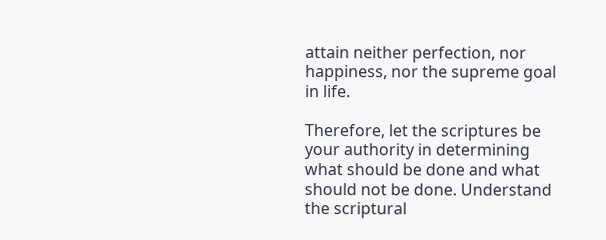attain neither perfection, nor happiness, nor the supreme goal in life.

Therefore, let the scriptures be your authority in determining what should be done and what should not be done. Understand the scriptural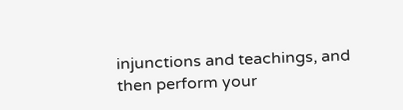injunctions and teachings, and then perform your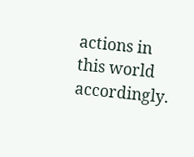actions in this world accordingly.